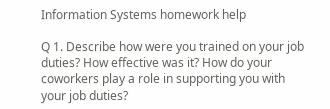Information Systems homework help

Q 1. Describe how were you trained on your job duties? How effective was it? How do your coworkers play a role in supporting you with your job duties?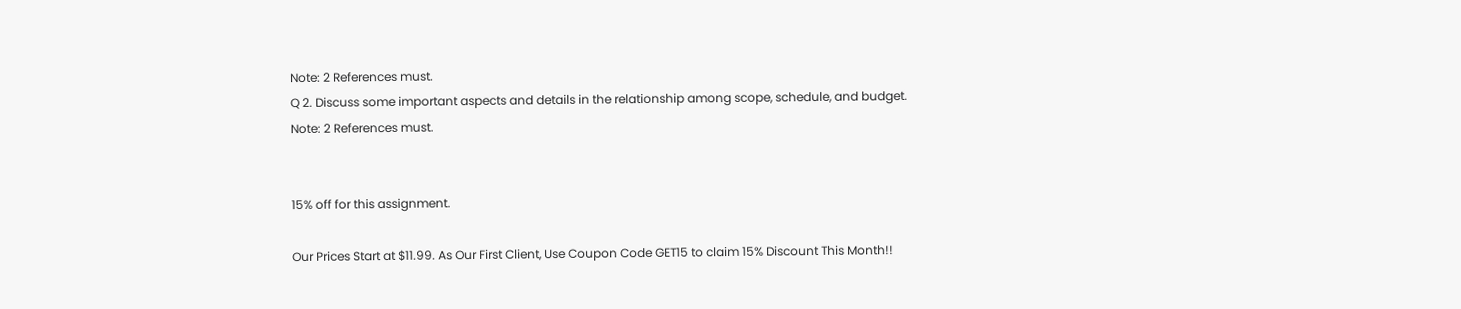Note: 2 References must.
Q 2. Discuss some important aspects and details in the relationship among scope, schedule, and budget.
Note: 2 References must.


15% off for this assignment.

Our Prices Start at $11.99. As Our First Client, Use Coupon Code GET15 to claim 15% Discount This Month!!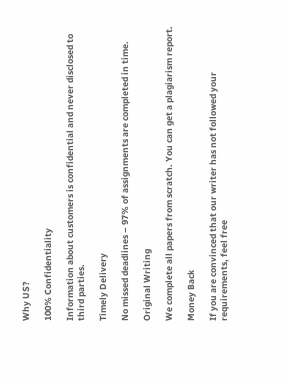Why US?

100% Confidentiality

Information about customers is confidential and never disclosed to third parties.

Timely Delivery

No missed deadlines – 97% of assignments are completed in time.

Original Writing

We complete all papers from scratch. You can get a plagiarism report.

Money Back

If you are convinced that our writer has not followed your requirements, feel free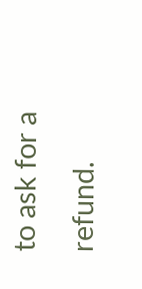to ask for a refund.